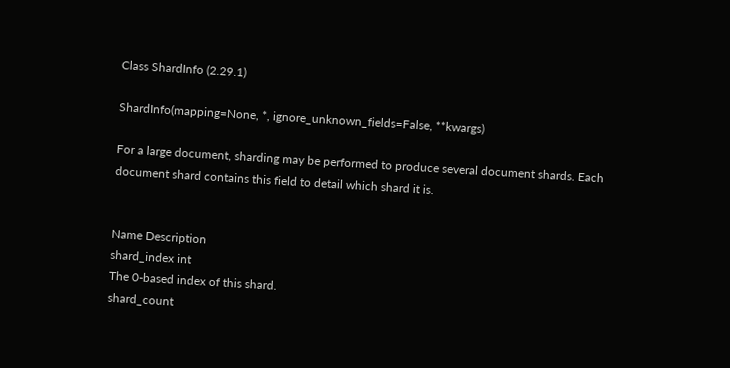Class ShardInfo (2.29.1)

ShardInfo(mapping=None, *, ignore_unknown_fields=False, **kwargs)

For a large document, sharding may be performed to produce several document shards. Each document shard contains this field to detail which shard it is.


Name Description
shard_index int
The 0-based index of this shard.
shard_count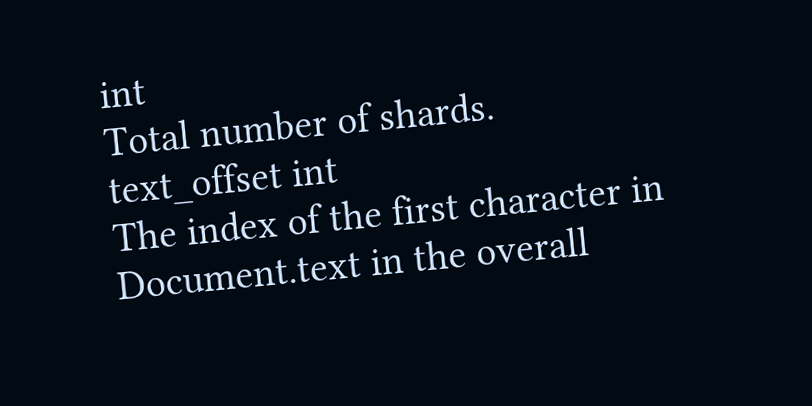int
Total number of shards.
text_offset int
The index of the first character in Document.text in the overall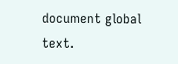document global text.